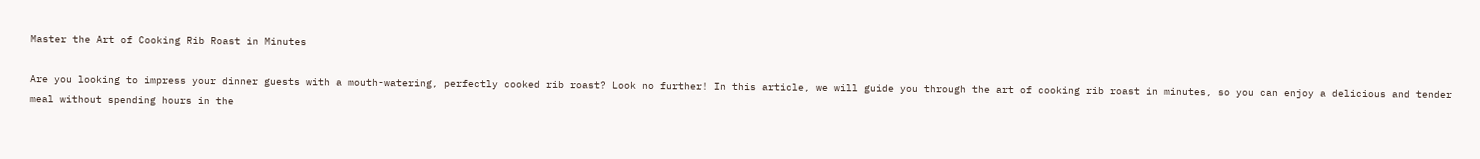Master the Art of Cooking Rib Roast in Minutes

Are you looking to impress your dinner guests with a mouth-watering, perfectly cooked rib roast? Look no further! In this article, we will guide you through the art of cooking rib roast in minutes, so you can enjoy a delicious and tender meal without spending hours in the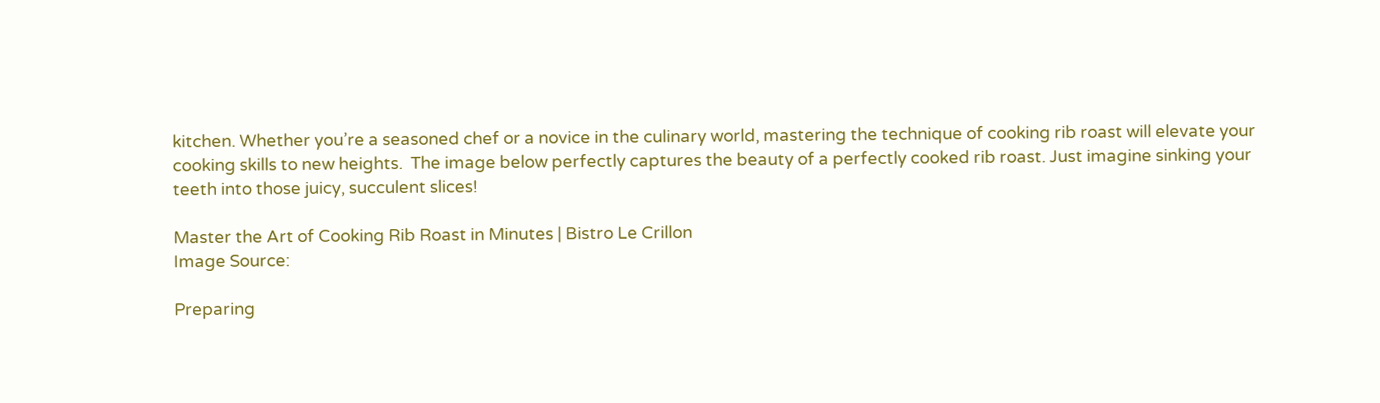kitchen. Whether you’re a seasoned chef or a novice in the culinary world, mastering the technique of cooking rib roast will elevate your cooking skills to new heights.  The image below perfectly captures the beauty of a perfectly cooked rib roast. Just imagine sinking your teeth into those juicy, succulent slices!

Master the Art of Cooking Rib Roast in Minutes | Bistro Le Crillon
Image Source:

Preparing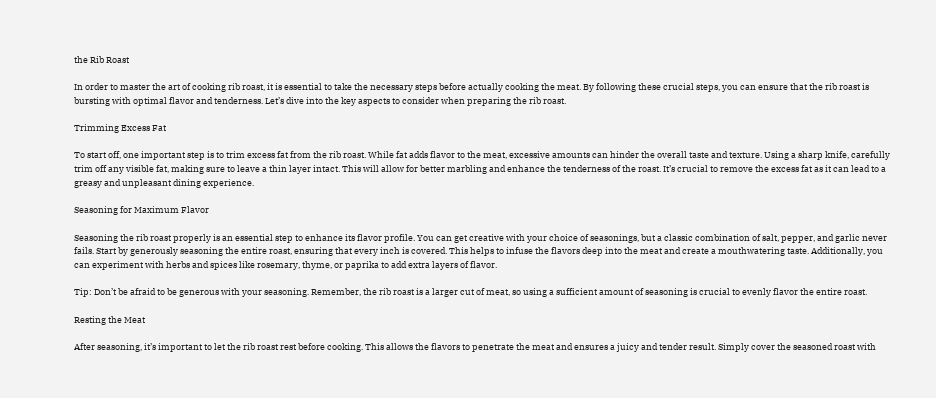the Rib Roast

In order to master the art of cooking rib roast, it is essential to take the necessary steps before actually cooking the meat. By following these crucial steps, you can ensure that the rib roast is bursting with optimal flavor and tenderness. Let’s dive into the key aspects to consider when preparing the rib roast.

Trimming Excess Fat

To start off, one important step is to trim excess fat from the rib roast. While fat adds flavor to the meat, excessive amounts can hinder the overall taste and texture. Using a sharp knife, carefully trim off any visible fat, making sure to leave a thin layer intact. This will allow for better marbling and enhance the tenderness of the roast. It’s crucial to remove the excess fat as it can lead to a greasy and unpleasant dining experience.

Seasoning for Maximum Flavor

Seasoning the rib roast properly is an essential step to enhance its flavor profile. You can get creative with your choice of seasonings, but a classic combination of salt, pepper, and garlic never fails. Start by generously seasoning the entire roast, ensuring that every inch is covered. This helps to infuse the flavors deep into the meat and create a mouthwatering taste. Additionally, you can experiment with herbs and spices like rosemary, thyme, or paprika to add extra layers of flavor.

Tip: Don’t be afraid to be generous with your seasoning. Remember, the rib roast is a larger cut of meat, so using a sufficient amount of seasoning is crucial to evenly flavor the entire roast.

Resting the Meat

After seasoning, it’s important to let the rib roast rest before cooking. This allows the flavors to penetrate the meat and ensures a juicy and tender result. Simply cover the seasoned roast with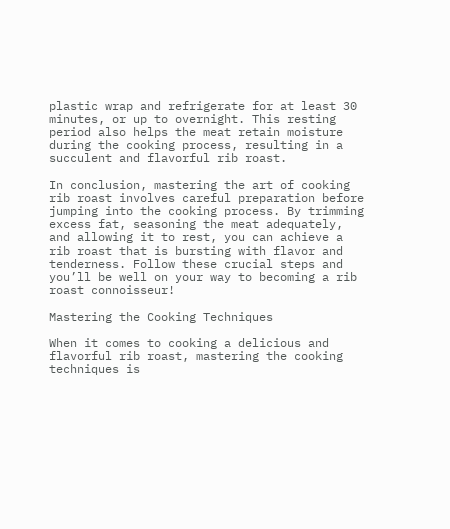plastic wrap and refrigerate for at least 30 minutes, or up to overnight. This resting period also helps the meat retain moisture during the cooking process, resulting in a succulent and flavorful rib roast.

In conclusion, mastering the art of cooking rib roast involves careful preparation before jumping into the cooking process. By trimming excess fat, seasoning the meat adequately, and allowing it to rest, you can achieve a rib roast that is bursting with flavor and tenderness. Follow these crucial steps and you’ll be well on your way to becoming a rib roast connoisseur!

Mastering the Cooking Techniques

When it comes to cooking a delicious and flavorful rib roast, mastering the cooking techniques is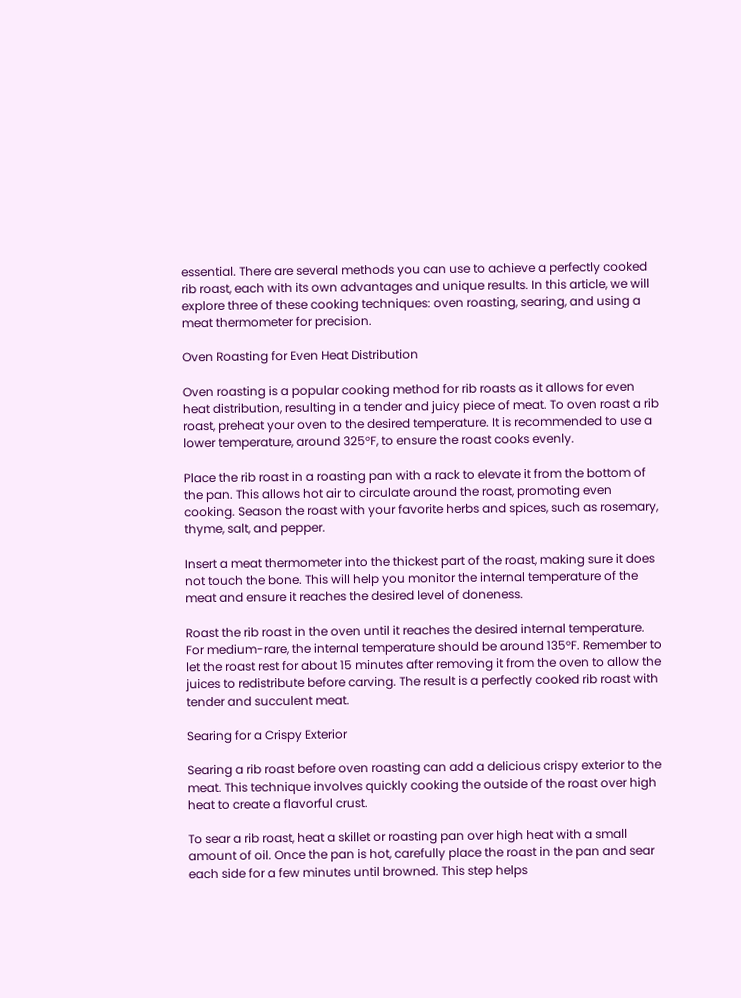essential. There are several methods you can use to achieve a perfectly cooked rib roast, each with its own advantages and unique results. In this article, we will explore three of these cooking techniques: oven roasting, searing, and using a meat thermometer for precision.

Oven Roasting for Even Heat Distribution

Oven roasting is a popular cooking method for rib roasts as it allows for even heat distribution, resulting in a tender and juicy piece of meat. To oven roast a rib roast, preheat your oven to the desired temperature. It is recommended to use a lower temperature, around 325°F, to ensure the roast cooks evenly.

Place the rib roast in a roasting pan with a rack to elevate it from the bottom of the pan. This allows hot air to circulate around the roast, promoting even cooking. Season the roast with your favorite herbs and spices, such as rosemary, thyme, salt, and pepper.

Insert a meat thermometer into the thickest part of the roast, making sure it does not touch the bone. This will help you monitor the internal temperature of the meat and ensure it reaches the desired level of doneness.

Roast the rib roast in the oven until it reaches the desired internal temperature. For medium-rare, the internal temperature should be around 135°F. Remember to let the roast rest for about 15 minutes after removing it from the oven to allow the juices to redistribute before carving. The result is a perfectly cooked rib roast with tender and succulent meat.

Searing for a Crispy Exterior

Searing a rib roast before oven roasting can add a delicious crispy exterior to the meat. This technique involves quickly cooking the outside of the roast over high heat to create a flavorful crust.

To sear a rib roast, heat a skillet or roasting pan over high heat with a small amount of oil. Once the pan is hot, carefully place the roast in the pan and sear each side for a few minutes until browned. This step helps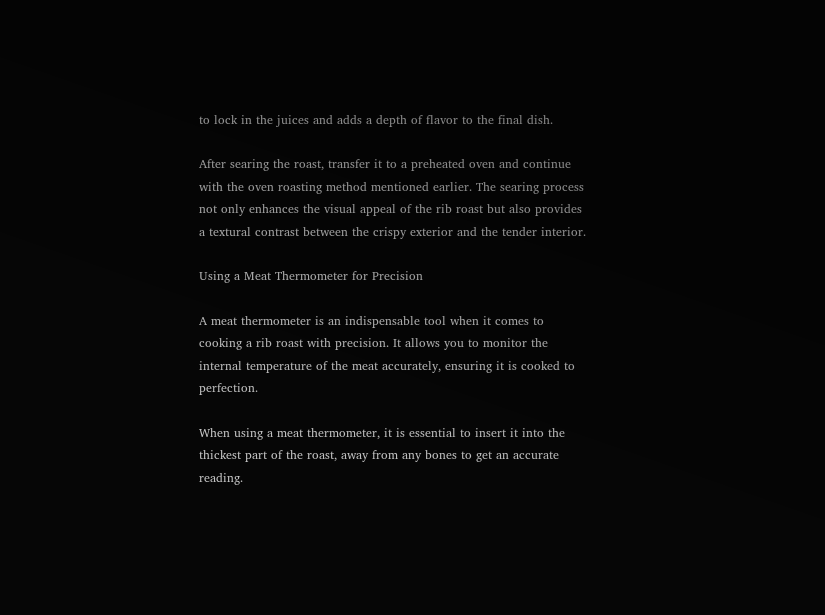to lock in the juices and adds a depth of flavor to the final dish.

After searing the roast, transfer it to a preheated oven and continue with the oven roasting method mentioned earlier. The searing process not only enhances the visual appeal of the rib roast but also provides a textural contrast between the crispy exterior and the tender interior.

Using a Meat Thermometer for Precision

A meat thermometer is an indispensable tool when it comes to cooking a rib roast with precision. It allows you to monitor the internal temperature of the meat accurately, ensuring it is cooked to perfection.

When using a meat thermometer, it is essential to insert it into the thickest part of the roast, away from any bones to get an accurate reading.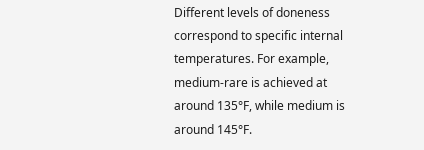Different levels of doneness correspond to specific internal temperatures. For example, medium-rare is achieved at around 135°F, while medium is around 145°F.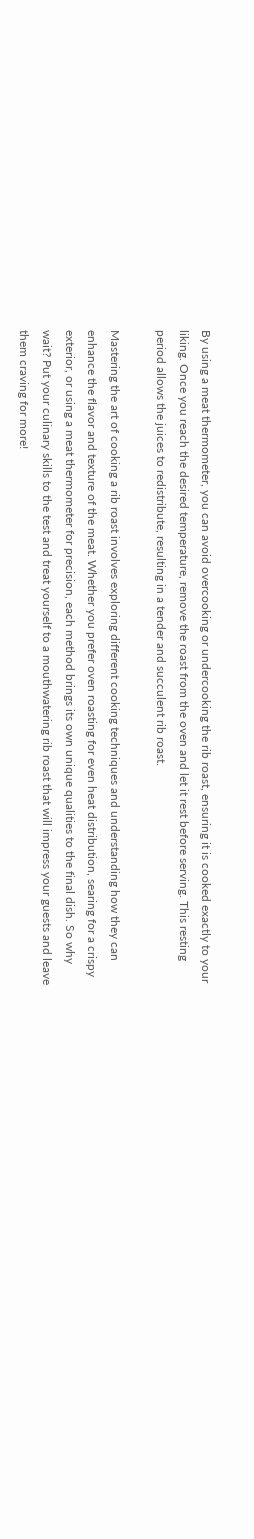By using a meat thermometer, you can avoid overcooking or undercooking the rib roast, ensuring it is cooked exactly to your liking. Once you reach the desired temperature, remove the roast from the oven and let it rest before serving. This resting period allows the juices to redistribute, resulting in a tender and succulent rib roast.

Mastering the art of cooking a rib roast involves exploring different cooking techniques and understanding how they can enhance the flavor and texture of the meat. Whether you prefer oven roasting for even heat distribution, searing for a crispy exterior, or using a meat thermometer for precision, each method brings its own unique qualities to the final dish. So why wait? Put your culinary skills to the test and treat yourself to a mouthwatering rib roast that will impress your guests and leave them craving for more!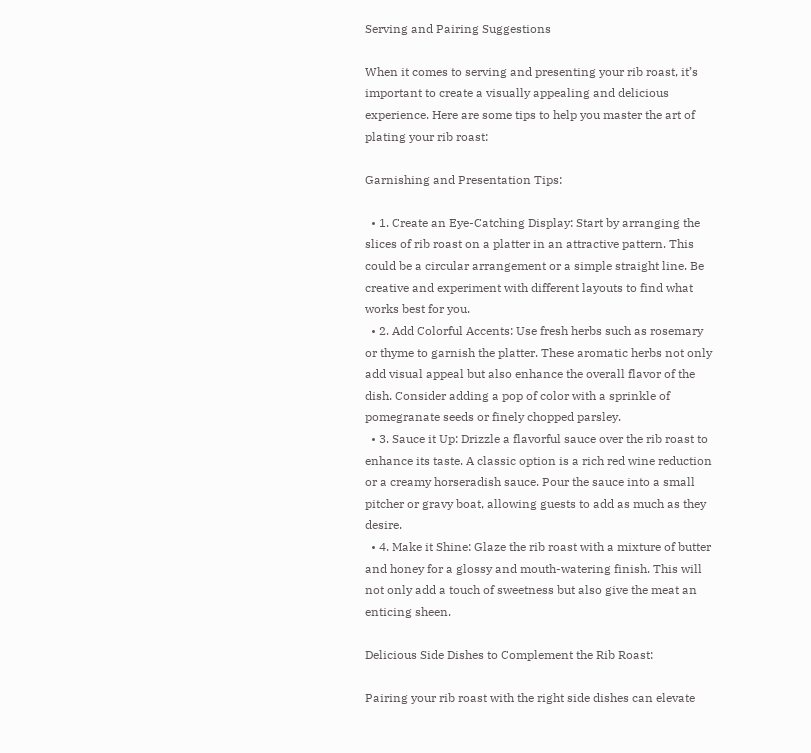Serving and Pairing Suggestions

When it comes to serving and presenting your rib roast, it’s important to create a visually appealing and delicious experience. Here are some tips to help you master the art of plating your rib roast:

Garnishing and Presentation Tips:

  • 1. Create an Eye-Catching Display: Start by arranging the slices of rib roast on a platter in an attractive pattern. This could be a circular arrangement or a simple straight line. Be creative and experiment with different layouts to find what works best for you.
  • 2. Add Colorful Accents: Use fresh herbs such as rosemary or thyme to garnish the platter. These aromatic herbs not only add visual appeal but also enhance the overall flavor of the dish. Consider adding a pop of color with a sprinkle of pomegranate seeds or finely chopped parsley.
  • 3. Sauce it Up: Drizzle a flavorful sauce over the rib roast to enhance its taste. A classic option is a rich red wine reduction or a creamy horseradish sauce. Pour the sauce into a small pitcher or gravy boat, allowing guests to add as much as they desire.
  • 4. Make it Shine: Glaze the rib roast with a mixture of butter and honey for a glossy and mouth-watering finish. This will not only add a touch of sweetness but also give the meat an enticing sheen.

Delicious Side Dishes to Complement the Rib Roast:

Pairing your rib roast with the right side dishes can elevate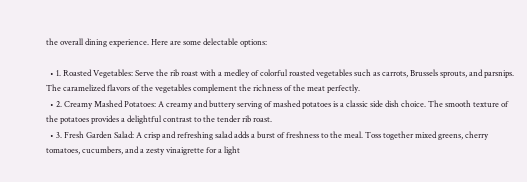the overall dining experience. Here are some delectable options:

  • 1. Roasted Vegetables: Serve the rib roast with a medley of colorful roasted vegetables such as carrots, Brussels sprouts, and parsnips. The caramelized flavors of the vegetables complement the richness of the meat perfectly.
  • 2. Creamy Mashed Potatoes: A creamy and buttery serving of mashed potatoes is a classic side dish choice. The smooth texture of the potatoes provides a delightful contrast to the tender rib roast.
  • 3. Fresh Garden Salad: A crisp and refreshing salad adds a burst of freshness to the meal. Toss together mixed greens, cherry tomatoes, cucumbers, and a zesty vinaigrette for a light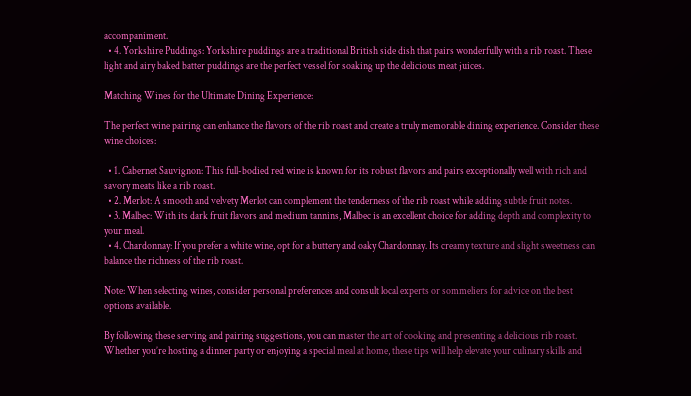accompaniment.
  • 4. Yorkshire Puddings: Yorkshire puddings are a traditional British side dish that pairs wonderfully with a rib roast. These light and airy baked batter puddings are the perfect vessel for soaking up the delicious meat juices.

Matching Wines for the Ultimate Dining Experience:

The perfect wine pairing can enhance the flavors of the rib roast and create a truly memorable dining experience. Consider these wine choices:

  • 1. Cabernet Sauvignon: This full-bodied red wine is known for its robust flavors and pairs exceptionally well with rich and savory meats like a rib roast.
  • 2. Merlot: A smooth and velvety Merlot can complement the tenderness of the rib roast while adding subtle fruit notes.
  • 3. Malbec: With its dark fruit flavors and medium tannins, Malbec is an excellent choice for adding depth and complexity to your meal.
  • 4. Chardonnay: If you prefer a white wine, opt for a buttery and oaky Chardonnay. Its creamy texture and slight sweetness can balance the richness of the rib roast.

Note: When selecting wines, consider personal preferences and consult local experts or sommeliers for advice on the best options available.

By following these serving and pairing suggestions, you can master the art of cooking and presenting a delicious rib roast. Whether you’re hosting a dinner party or enjoying a special meal at home, these tips will help elevate your culinary skills and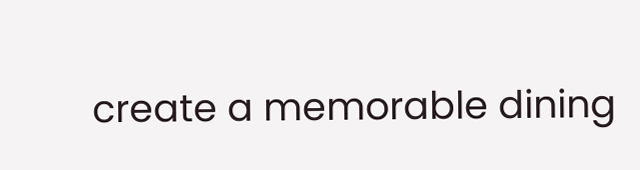create a memorable dining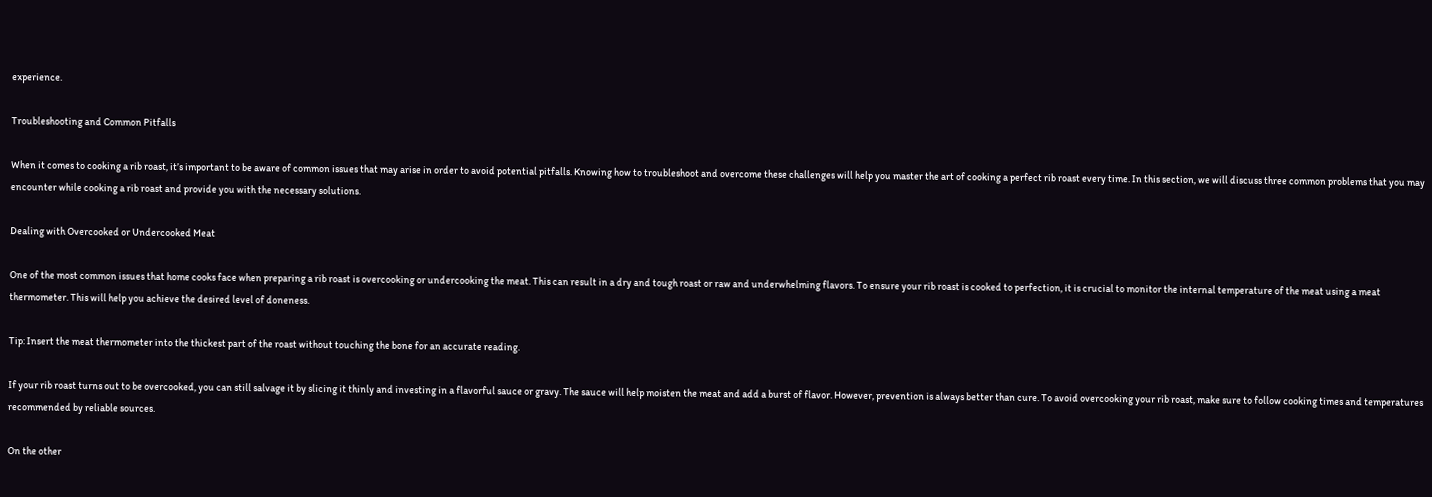experience.

Troubleshooting and Common Pitfalls

When it comes to cooking a rib roast, it’s important to be aware of common issues that may arise in order to avoid potential pitfalls. Knowing how to troubleshoot and overcome these challenges will help you master the art of cooking a perfect rib roast every time. In this section, we will discuss three common problems that you may encounter while cooking a rib roast and provide you with the necessary solutions.

Dealing with Overcooked or Undercooked Meat

One of the most common issues that home cooks face when preparing a rib roast is overcooking or undercooking the meat. This can result in a dry and tough roast or raw and underwhelming flavors. To ensure your rib roast is cooked to perfection, it is crucial to monitor the internal temperature of the meat using a meat thermometer. This will help you achieve the desired level of doneness.

Tip: Insert the meat thermometer into the thickest part of the roast without touching the bone for an accurate reading.

If your rib roast turns out to be overcooked, you can still salvage it by slicing it thinly and investing in a flavorful sauce or gravy. The sauce will help moisten the meat and add a burst of flavor. However, prevention is always better than cure. To avoid overcooking your rib roast, make sure to follow cooking times and temperatures recommended by reliable sources.

On the other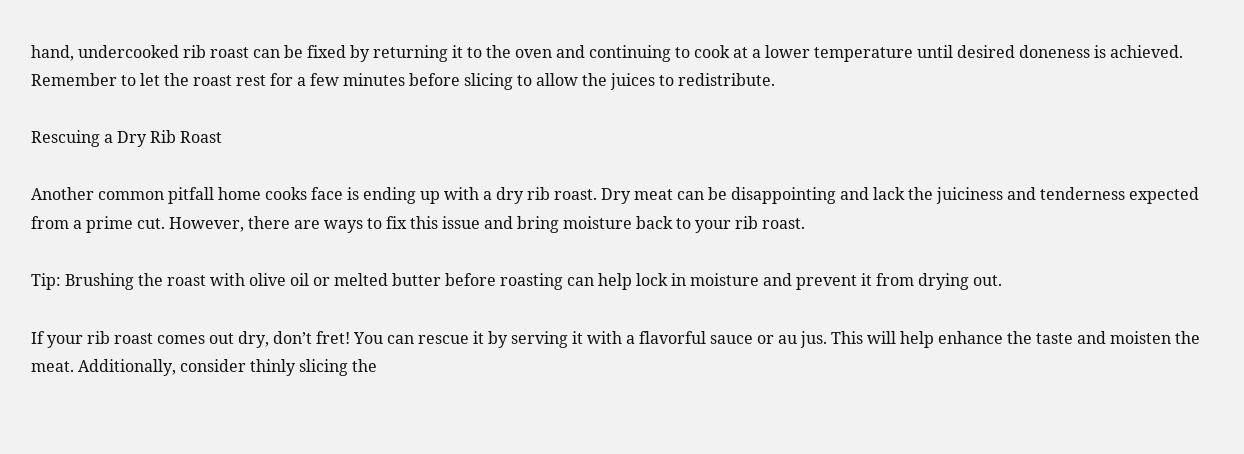hand, undercooked rib roast can be fixed by returning it to the oven and continuing to cook at a lower temperature until desired doneness is achieved. Remember to let the roast rest for a few minutes before slicing to allow the juices to redistribute.

Rescuing a Dry Rib Roast

Another common pitfall home cooks face is ending up with a dry rib roast. Dry meat can be disappointing and lack the juiciness and tenderness expected from a prime cut. However, there are ways to fix this issue and bring moisture back to your rib roast.

Tip: Brushing the roast with olive oil or melted butter before roasting can help lock in moisture and prevent it from drying out.

If your rib roast comes out dry, don’t fret! You can rescue it by serving it with a flavorful sauce or au jus. This will help enhance the taste and moisten the meat. Additionally, consider thinly slicing the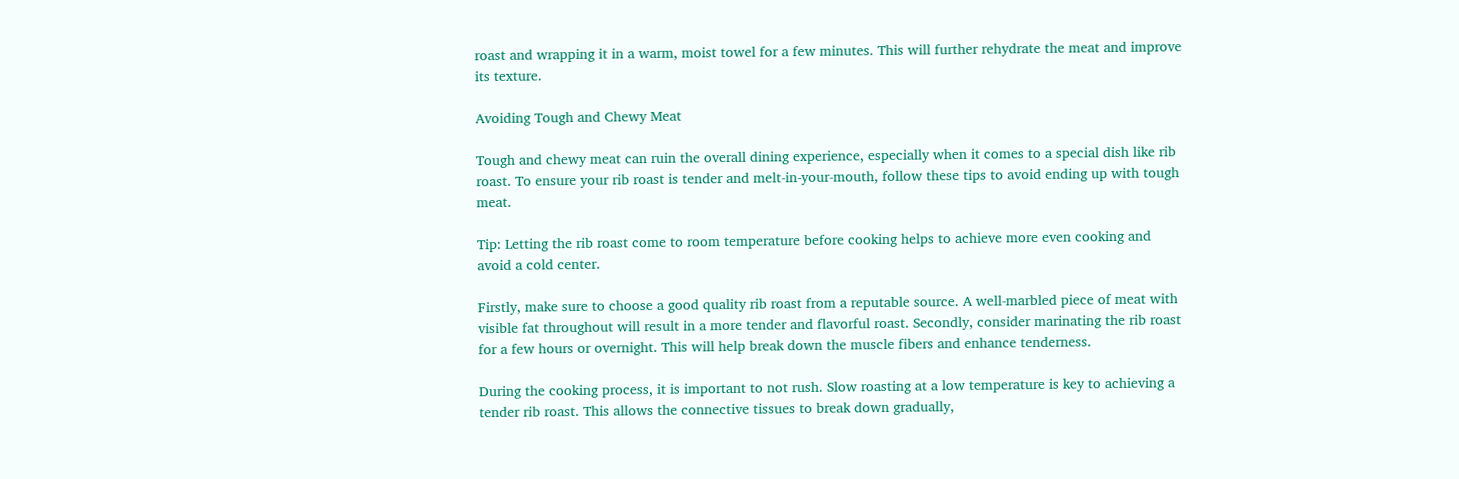roast and wrapping it in a warm, moist towel for a few minutes. This will further rehydrate the meat and improve its texture.

Avoiding Tough and Chewy Meat

Tough and chewy meat can ruin the overall dining experience, especially when it comes to a special dish like rib roast. To ensure your rib roast is tender and melt-in-your-mouth, follow these tips to avoid ending up with tough meat.

Tip: Letting the rib roast come to room temperature before cooking helps to achieve more even cooking and avoid a cold center.

Firstly, make sure to choose a good quality rib roast from a reputable source. A well-marbled piece of meat with visible fat throughout will result in a more tender and flavorful roast. Secondly, consider marinating the rib roast for a few hours or overnight. This will help break down the muscle fibers and enhance tenderness.

During the cooking process, it is important to not rush. Slow roasting at a low temperature is key to achieving a tender rib roast. This allows the connective tissues to break down gradually,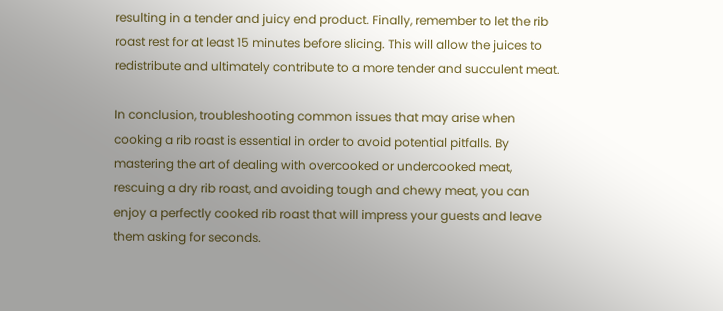resulting in a tender and juicy end product. Finally, remember to let the rib roast rest for at least 15 minutes before slicing. This will allow the juices to redistribute and ultimately contribute to a more tender and succulent meat.

In conclusion, troubleshooting common issues that may arise when cooking a rib roast is essential in order to avoid potential pitfalls. By mastering the art of dealing with overcooked or undercooked meat, rescuing a dry rib roast, and avoiding tough and chewy meat, you can enjoy a perfectly cooked rib roast that will impress your guests and leave them asking for seconds.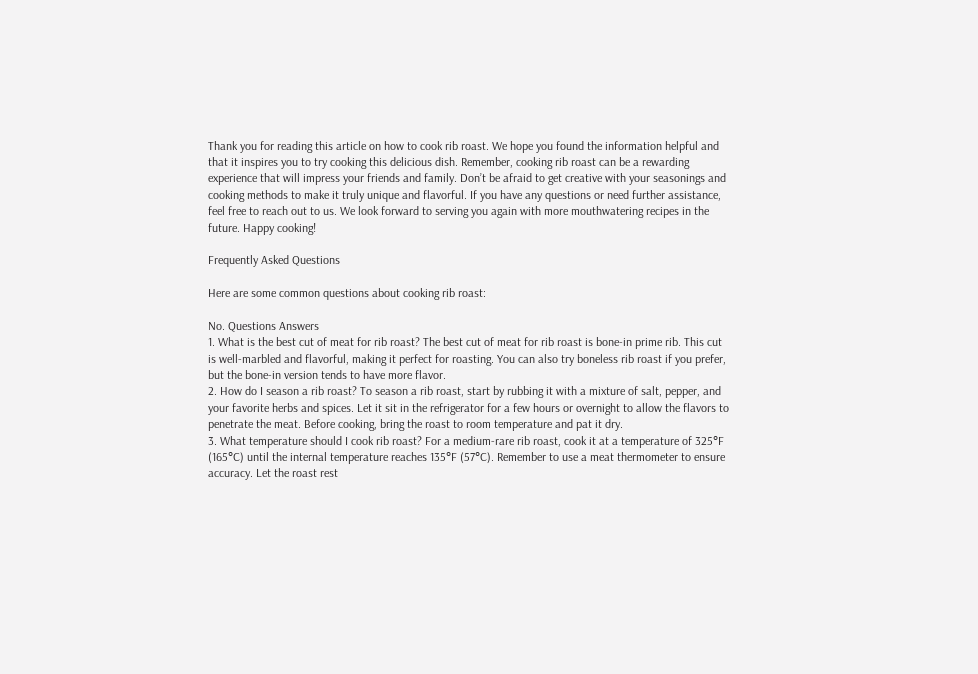Thank you for reading this article on how to cook rib roast. We hope you found the information helpful and that it inspires you to try cooking this delicious dish. Remember, cooking rib roast can be a rewarding experience that will impress your friends and family. Don’t be afraid to get creative with your seasonings and cooking methods to make it truly unique and flavorful. If you have any questions or need further assistance, feel free to reach out to us. We look forward to serving you again with more mouthwatering recipes in the future. Happy cooking!

Frequently Asked Questions

Here are some common questions about cooking rib roast:

No. Questions Answers
1. What is the best cut of meat for rib roast? The best cut of meat for rib roast is bone-in prime rib. This cut is well-marbled and flavorful, making it perfect for roasting. You can also try boneless rib roast if you prefer, but the bone-in version tends to have more flavor.
2. How do I season a rib roast? To season a rib roast, start by rubbing it with a mixture of salt, pepper, and your favorite herbs and spices. Let it sit in the refrigerator for a few hours or overnight to allow the flavors to penetrate the meat. Before cooking, bring the roast to room temperature and pat it dry.
3. What temperature should I cook rib roast? For a medium-rare rib roast, cook it at a temperature of 325°F (165°C) until the internal temperature reaches 135°F (57°C). Remember to use a meat thermometer to ensure accuracy. Let the roast rest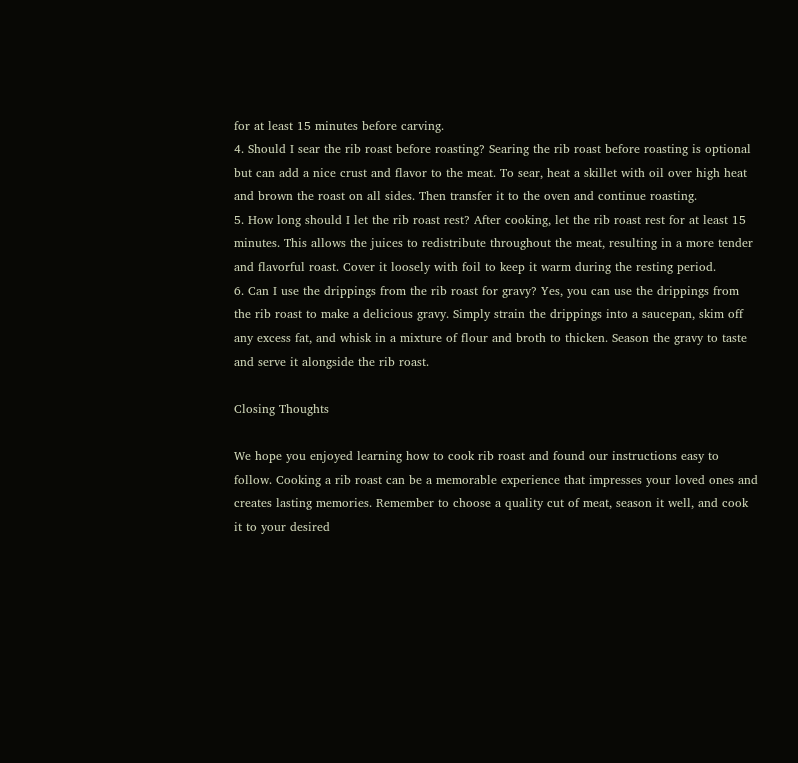for at least 15 minutes before carving.
4. Should I sear the rib roast before roasting? Searing the rib roast before roasting is optional but can add a nice crust and flavor to the meat. To sear, heat a skillet with oil over high heat and brown the roast on all sides. Then transfer it to the oven and continue roasting.
5. How long should I let the rib roast rest? After cooking, let the rib roast rest for at least 15 minutes. This allows the juices to redistribute throughout the meat, resulting in a more tender and flavorful roast. Cover it loosely with foil to keep it warm during the resting period.
6. Can I use the drippings from the rib roast for gravy? Yes, you can use the drippings from the rib roast to make a delicious gravy. Simply strain the drippings into a saucepan, skim off any excess fat, and whisk in a mixture of flour and broth to thicken. Season the gravy to taste and serve it alongside the rib roast.

Closing Thoughts

We hope you enjoyed learning how to cook rib roast and found our instructions easy to follow. Cooking a rib roast can be a memorable experience that impresses your loved ones and creates lasting memories. Remember to choose a quality cut of meat, season it well, and cook it to your desired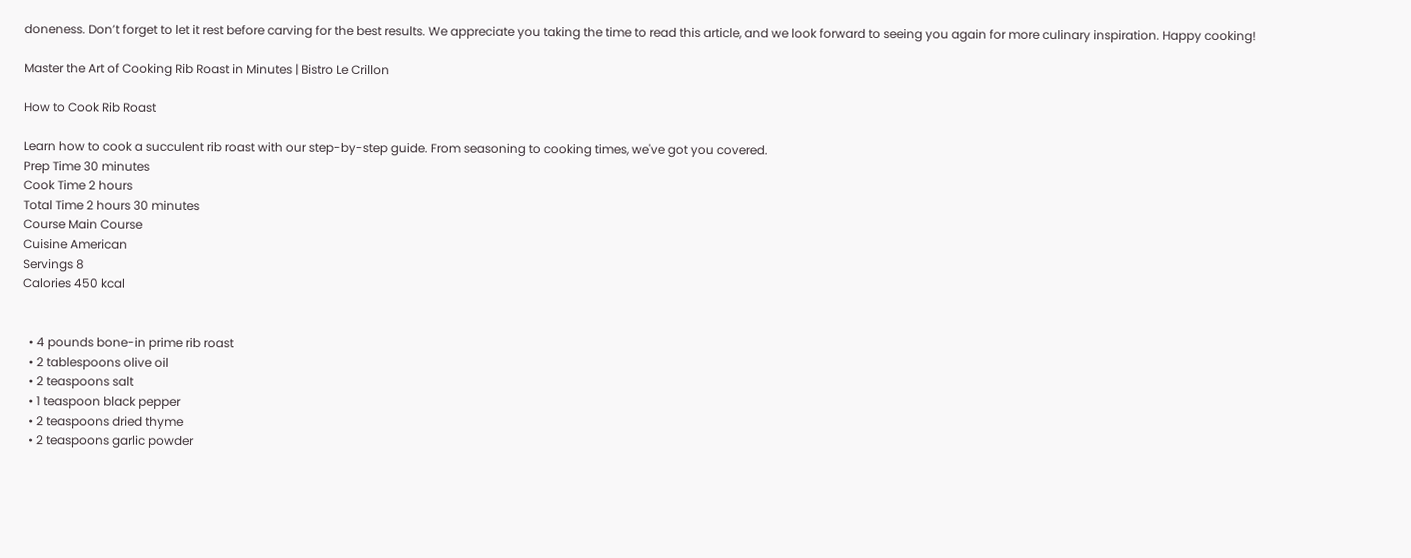doneness. Don’t forget to let it rest before carving for the best results. We appreciate you taking the time to read this article, and we look forward to seeing you again for more culinary inspiration. Happy cooking!

Master the Art of Cooking Rib Roast in Minutes | Bistro Le Crillon

How to Cook Rib Roast

Learn how to cook a succulent rib roast with our step-by-step guide. From seasoning to cooking times, we've got you covered.
Prep Time 30 minutes
Cook Time 2 hours
Total Time 2 hours 30 minutes
Course Main Course
Cuisine American
Servings 8
Calories 450 kcal


  • 4 pounds bone-in prime rib roast
  • 2 tablespoons olive oil
  • 2 teaspoons salt
  • 1 teaspoon black pepper
  • 2 teaspoons dried thyme
  • 2 teaspoons garlic powder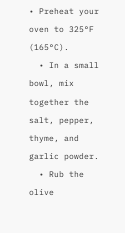• Preheat your oven to 325°F (165°C).
  • In a small bowl, mix together the salt, pepper, thyme, and garlic powder.
  • Rub the olive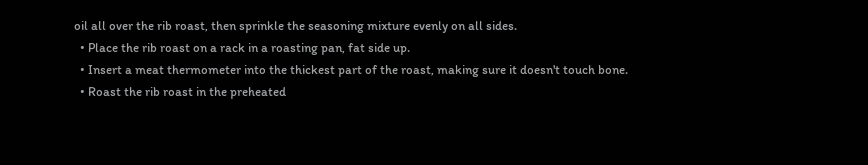oil all over the rib roast, then sprinkle the seasoning mixture evenly on all sides.
  • Place the rib roast on a rack in a roasting pan, fat side up.
  • Insert a meat thermometer into the thickest part of the roast, making sure it doesn't touch bone.
  • Roast the rib roast in the preheated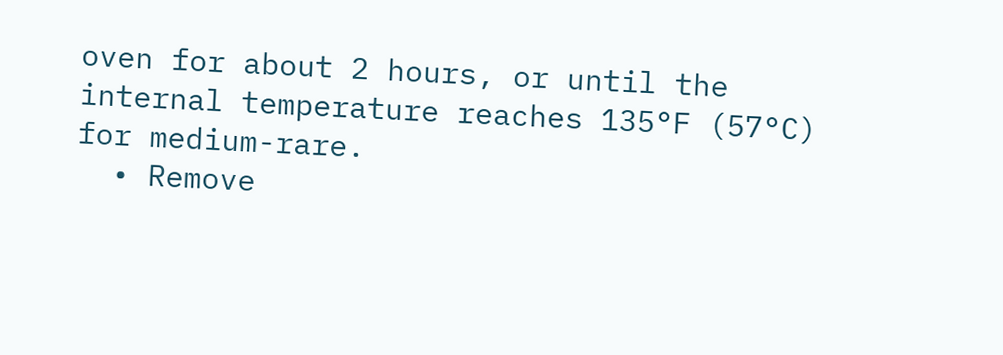oven for about 2 hours, or until the internal temperature reaches 135°F (57°C) for medium-rare.
  • Remove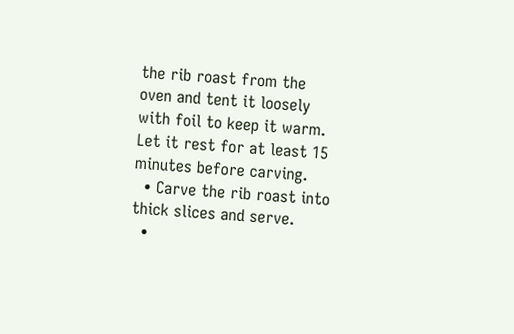the rib roast from the oven and tent it loosely with foil to keep it warm. Let it rest for at least 15 minutes before carving.
  • Carve the rib roast into thick slices and serve.
  •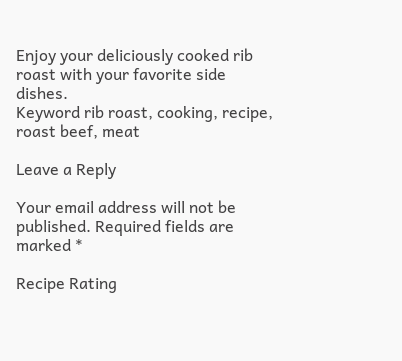Enjoy your deliciously cooked rib roast with your favorite side dishes.
Keyword rib roast, cooking, recipe, roast beef, meat

Leave a Reply

Your email address will not be published. Required fields are marked *

Recipe Rating